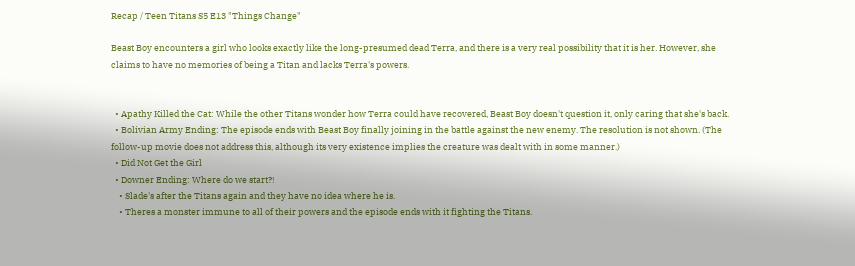Recap / Teen Titans S5 E13 "Things Change"

Beast Boy encounters a girl who looks exactly like the long-presumed dead Terra, and there is a very real possibility that it is her. However, she claims to have no memories of being a Titan and lacks Terra's powers.


  • Apathy Killed the Cat: While the other Titans wonder how Terra could have recovered, Beast Boy doesn't question it, only caring that she's back.
  • Bolivian Army Ending: The episode ends with Beast Boy finally joining in the battle against the new enemy. The resolution is not shown. (The follow-up movie does not address this, although its very existence implies the creature was dealt with in some manner.)
  • Did Not Get the Girl
  • Downer Ending: Where do we start?!
    • Slade's after the Titans again and they have no idea where he is.
    • Theres a monster immune to all of their powers and the episode ends with it fighting the Titans.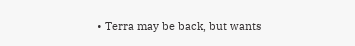• Terra may be back, but wants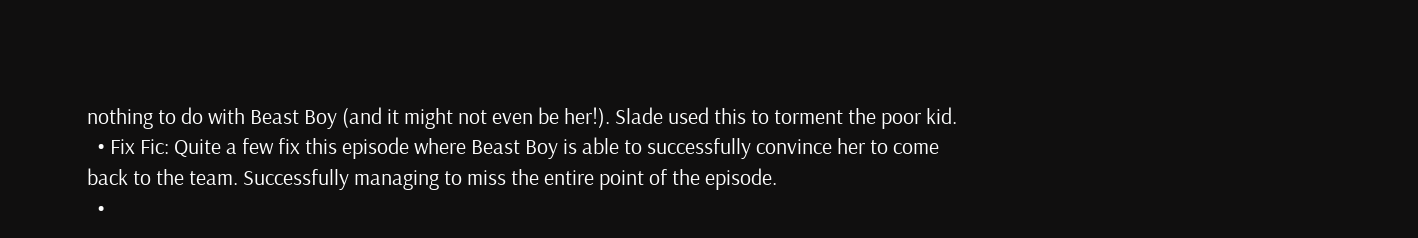nothing to do with Beast Boy (and it might not even be her!). Slade used this to torment the poor kid.
  • Fix Fic: Quite a few fix this episode where Beast Boy is able to successfully convince her to come back to the team. Successfully managing to miss the entire point of the episode.
  •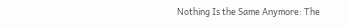Nothing Is the Same Anymore: The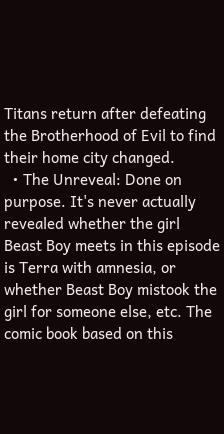Titans return after defeating the Brotherhood of Evil to find their home city changed.
  • The Unreveal: Done on purpose. It's never actually revealed whether the girl Beast Boy meets in this episode is Terra with amnesia, or whether Beast Boy mistook the girl for someone else, etc. The comic book based on this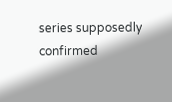series supposedly confirmed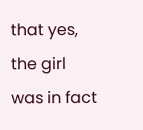that yes, the girl was in fact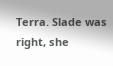Terra. Slade was right, she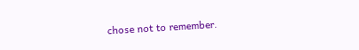chose not to remember.